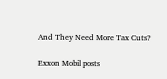And They Need More Tax Cuts?

Exxon Mobil posts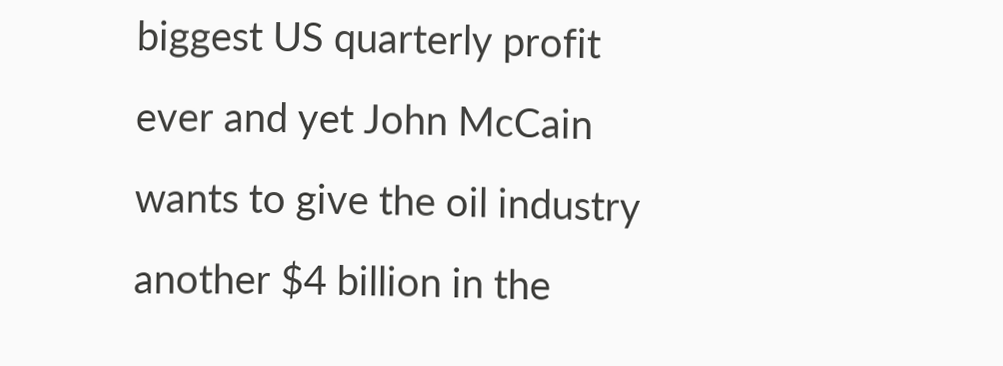biggest US quarterly profit ever and yet John McCain wants to give the oil industry another $4 billion in the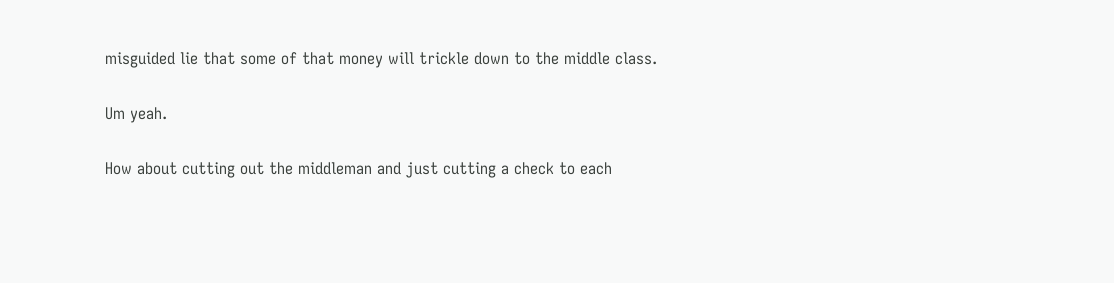misguided lie that some of that money will trickle down to the middle class.

Um yeah.

How about cutting out the middleman and just cutting a check to each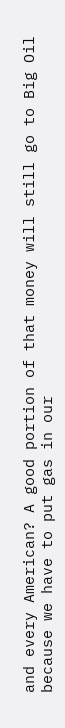and every American? A good portion of that money will still go to Big Oil because we have to put gas in our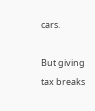cars.

But giving tax breaks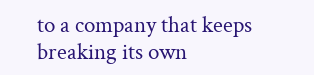to a company that keeps breaking its own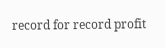record for record profit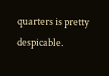quarters is pretty despicable.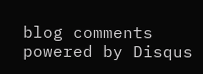blog comments powered by Disqus